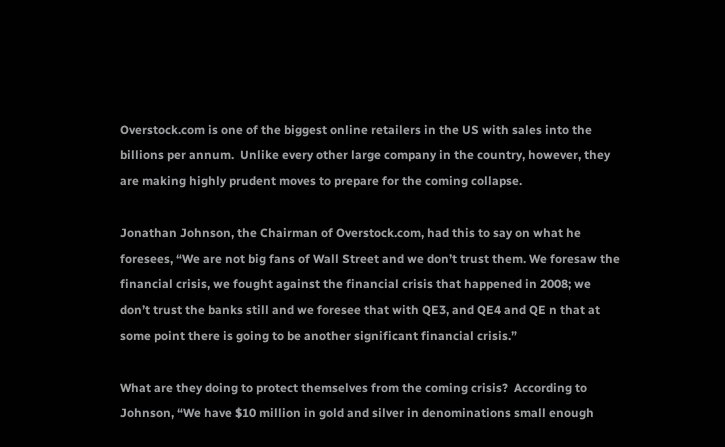Overstock.com is one of the biggest online retailers in the US with sales into the billions per annum.  Unlike every other large company in the country, however, they are making highly prudent moves to prepare for the coming collapse.

Jonathan Johnson, the Chairman of Overstock.com, had this to say on what he foresees, “We are not big fans of Wall Street and we don’t trust them. We foresaw the financial crisis, we fought against the financial crisis that happened in 2008; we don’t trust the banks still and we foresee that with QE3, and QE4 and QE n that at some point there is going to be another significant financial crisis.”

What are they doing to protect themselves from the coming crisis?  According to Johnson, “We have $10 million in gold and silver in denominations small enough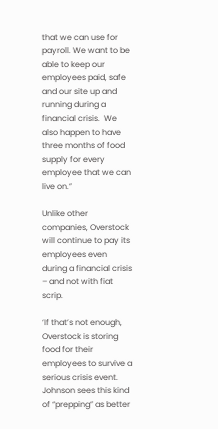that we can use for payroll. We want to be able to keep our employees paid, safe and our site up and running during a financial crisis.  We also happen to have three months of food supply for every employee that we can live on.”

Unlike other companies, Overstock will continue to pay its employees even during a financial crisis – and not with fiat scrip.

‘If that’s not enough, Overstock is storing food for their employees to survive a serious crisis event. Johnson sees this kind of “prepping” as better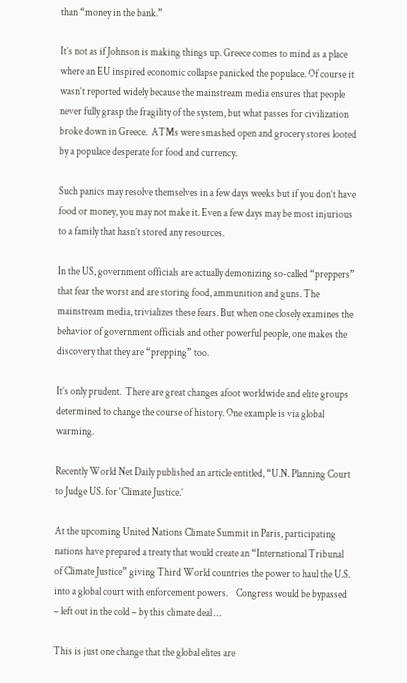than “money in the bank.”

It’s not as if Johnson is making things up. Greece comes to mind as a place where an EU inspired economic collapse panicked the populace. Of course it wasn’t reported widely because the mainstream media ensures that people never fully grasp the fragility of the system, but what passes for civilization broke down in Greece.  ATMs were smashed open and grocery stores looted by a populace desperate for food and currency.

Such panics may resolve themselves in a few days weeks but if you don’t have food or money, you may not make it. Even a few days may be most injurious to a family that hasn’t stored any resources.

In the US, government officials are actually demonizing so-called “preppers” that fear the worst and are storing food, ammunition and guns. The mainstream media, trivializes these fears. But when one closely examines the behavior of government officials and other powerful people, one makes the discovery that they are “prepping” too.

It’s only prudent.  There are great changes afoot worldwide and elite groups determined to change the course of history. One example is via global warming.

Recently World Net Daily published an article entitled, “U.N. Planning Court to Judge US. for ‘Climate Justice.’

At the upcoming United Nations Climate Summit in Paris, participating nations have prepared a treaty that would create an “International Tribunal of Climate Justice” giving Third World countries the power to haul the U.S. into a global court with enforcement powers.    Congress would be bypassed – left out in the cold – by this climate deal …

This is just one change that the global elites are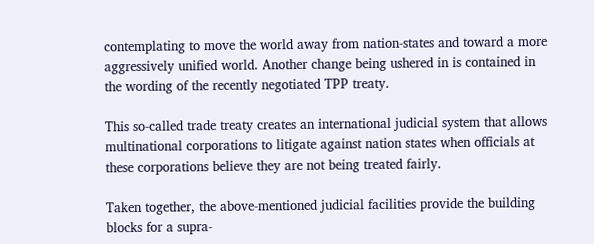contemplating to move the world away from nation-states and toward a more aggressively unified world. Another change being ushered in is contained in the wording of the recently negotiated TPP treaty.

This so-called trade treaty creates an international judicial system that allows multinational corporations to litigate against nation states when officials at these corporations believe they are not being treated fairly.

Taken together, the above-mentioned judicial facilities provide the building blocks for a supra-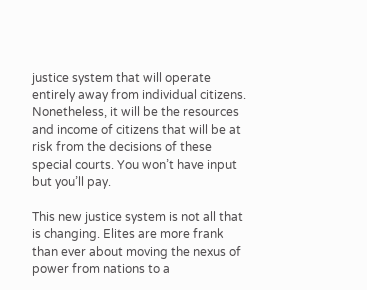justice system that will operate entirely away from individual citizens. Nonetheless, it will be the resources and income of citizens that will be at risk from the decisions of these special courts. You won’t have input but you’ll pay.

This new justice system is not all that is changing. Elites are more frank than ever about moving the nexus of power from nations to a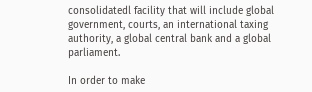consolidatedl facility that will include global government, courts, an international taxing authority, a global central bank and a global parliament.

In order to make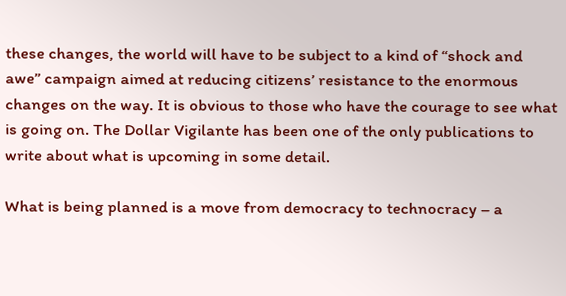these changes, the world will have to be subject to a kind of “shock and awe” campaign aimed at reducing citizens’ resistance to the enormous changes on the way. It is obvious to those who have the courage to see what is going on. The Dollar Vigilante has been one of the only publications to write about what is upcoming in some detail.

What is being planned is a move from democracy to technocracy – a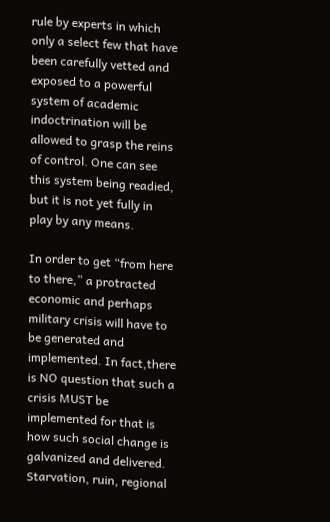rule by experts in which only a select few that have been carefully vetted and exposed to a powerful system of academic indoctrination will be allowed to grasp the reins of control. One can see this system being readied, but it is not yet fully in play by any means.

In order to get “from here to there,” a protracted economic and perhaps military crisis will have to be generated and implemented. In fact,there is NO question that such a crisis MUST be implemented for that is how such social change is galvanized and delivered. Starvation, ruin, regional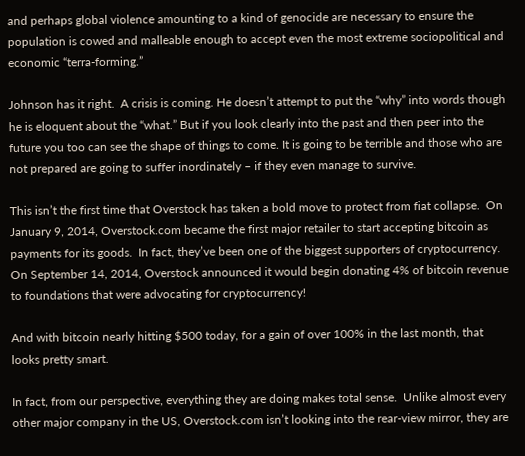and perhaps global violence amounting to a kind of genocide are necessary to ensure the population is cowed and malleable enough to accept even the most extreme sociopolitical and economic “terra-forming.”

Johnson has it right.  A crisis is coming. He doesn’t attempt to put the “why” into words though he is eloquent about the “what.” But if you look clearly into the past and then peer into the future you too can see the shape of things to come. It is going to be terrible and those who are not prepared are going to suffer inordinately – if they even manage to survive.

This isn’t the first time that Overstock has taken a bold move to protect from fiat collapse.  On January 9, 2014, Overstock.com became the first major retailer to start accepting bitcoin as payments for its goods.  In fact, they’ve been one of the biggest supporters of cryptocurrency.  On September 14, 2014, Overstock announced it would begin donating 4% of bitcoin revenue to foundations that were advocating for cryptocurrency!

And with bitcoin nearly hitting $500 today, for a gain of over 100% in the last month, that looks pretty smart.

In fact, from our perspective, everything they are doing makes total sense.  Unlike almost every other major company in the US, Overstock.com isn’t looking into the rear-view mirror, they are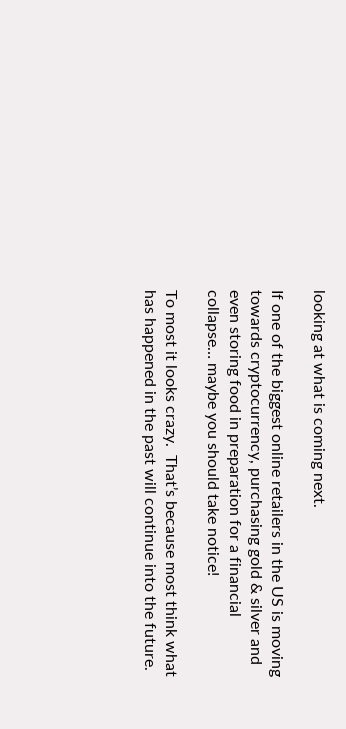looking at what is coming next.

If one of the biggest online retailers in the US is moving towards cryptocurrency, purchasing gold & silver and even storing food in preparation for a financial collapse… maybe you should take notice!

To most it looks crazy.  That’s because most think what has happened in the past will continue into the future.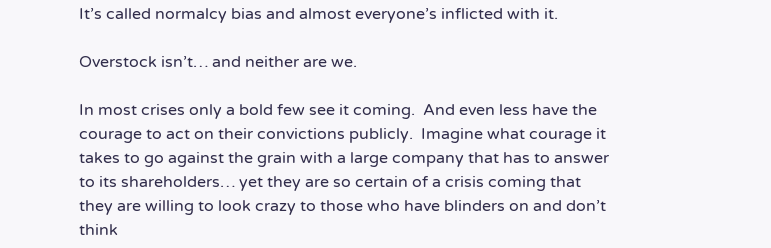It’s called normalcy bias and almost everyone’s inflicted with it.

Overstock isn’t… and neither are we.

In most crises only a bold few see it coming.  And even less have the courage to act on their convictions publicly.  Imagine what courage it takes to go against the grain with a large company that has to answer to its shareholders… yet they are so certain of a crisis coming that they are willing to look crazy to those who have blinders on and don’t think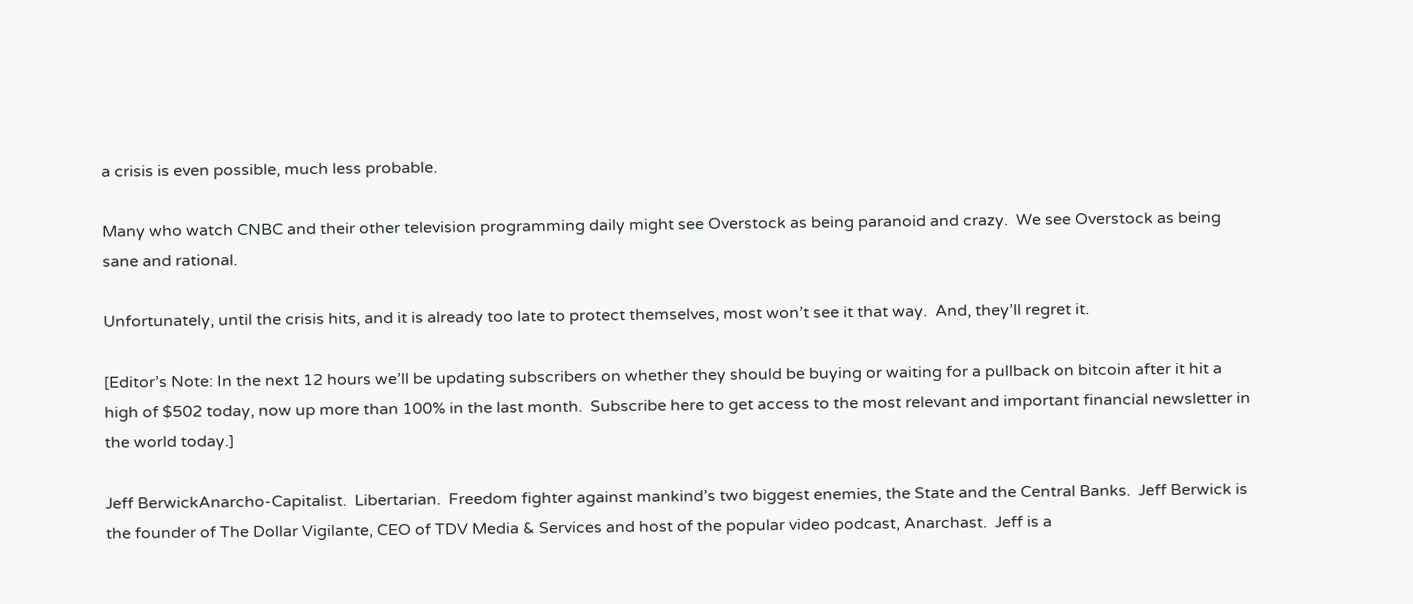a crisis is even possible, much less probable.

Many who watch CNBC and their other television programming daily might see Overstock as being paranoid and crazy.  We see Overstock as being sane and rational.

Unfortunately, until the crisis hits, and it is already too late to protect themselves, most won’t see it that way.  And, they’ll regret it.

[Editor’s Note: In the next 12 hours we’ll be updating subscribers on whether they should be buying or waiting for a pullback on bitcoin after it hit a high of $502 today, now up more than 100% in the last month.  Subscribe here to get access to the most relevant and important financial newsletter in the world today.]

Jeff BerwickAnarcho-Capitalist.  Libertarian.  Freedom fighter against mankind’s two biggest enemies, the State and the Central Banks.  Jeff Berwick is the founder of The Dollar Vigilante, CEO of TDV Media & Services and host of the popular video podcast, Anarchast.  Jeff is a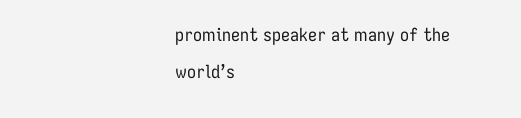prominent speaker at many of the world’s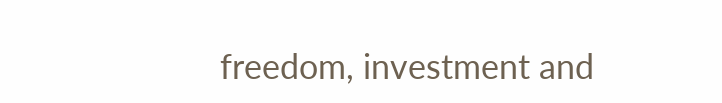freedom, investment and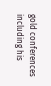gold conferences including his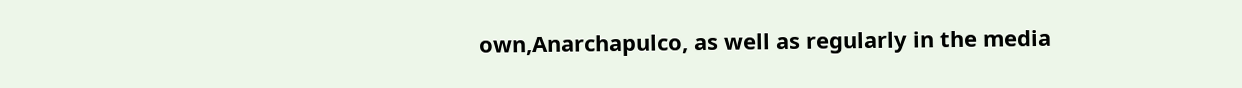own,Anarchapulco, as well as regularly in the media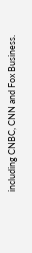including CNBC, CNN and Fox Business.